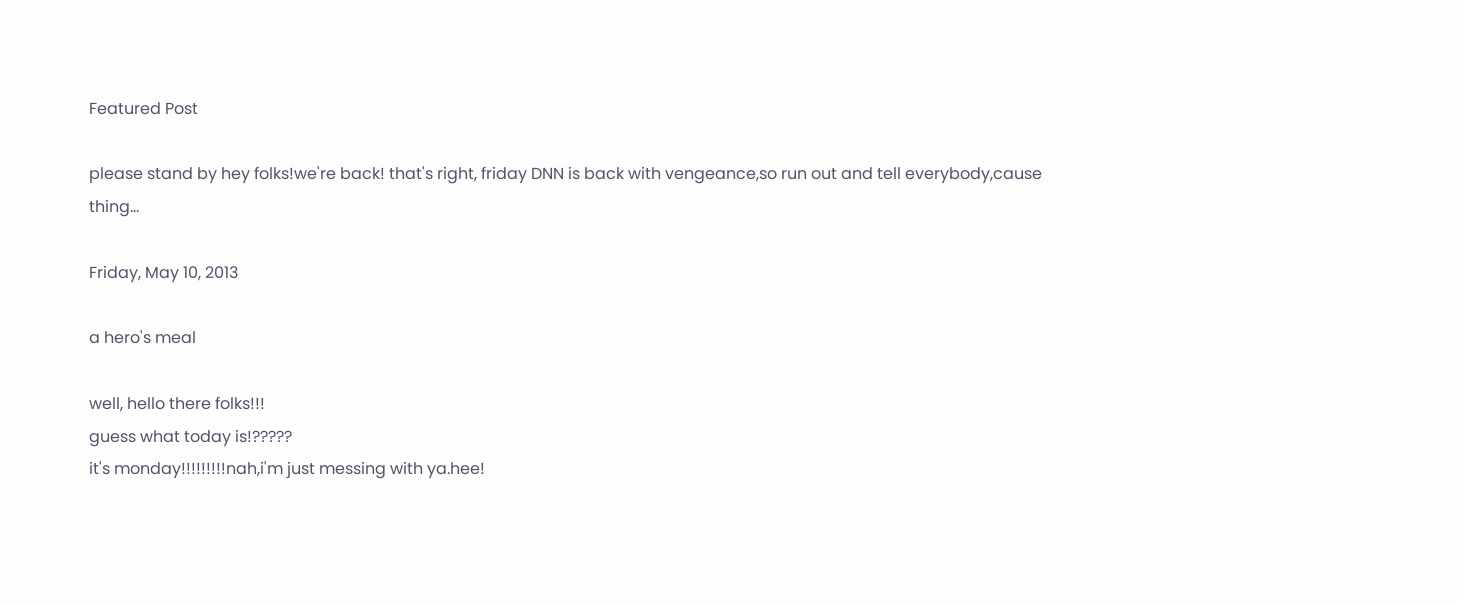Featured Post

please stand by hey folks!we're back! that's right, friday DNN is back with vengeance,so run out and tell everybody,cause thing...

Friday, May 10, 2013

a hero's meal

well, hello there folks!!!
guess what today is!?????
it's monday!!!!!!!!!nah,i'm just messing with ya.hee!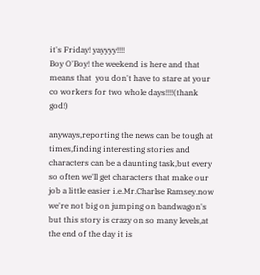it's Friday! yayyyy!!!!
Boy O'Boy! the weekend is here and that means that  you don't have to stare at your co workers for two whole days!!!!(thank god!)

anyways,reporting the news can be tough at times,finding interesting stories and characters can be a daunting task,but every so often we'll get characters that make our job a little easier i.e.Mr.Charlse Ramsey.now we're not big on jumping on bandwagon's but this story is crazy on so many levels,at the end of the day it is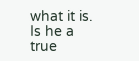what it is.
Is he a true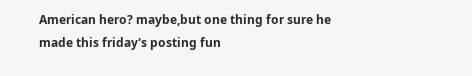American hero? maybe,but one thing for sure he made this friday's posting fun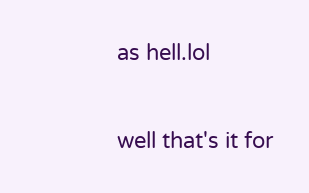as hell.lol

well that's it for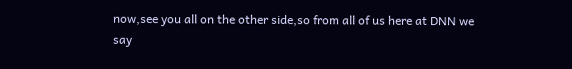now,see you all on the other side,so from all of us here at DNN we say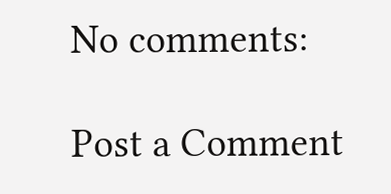No comments:

Post a Comment